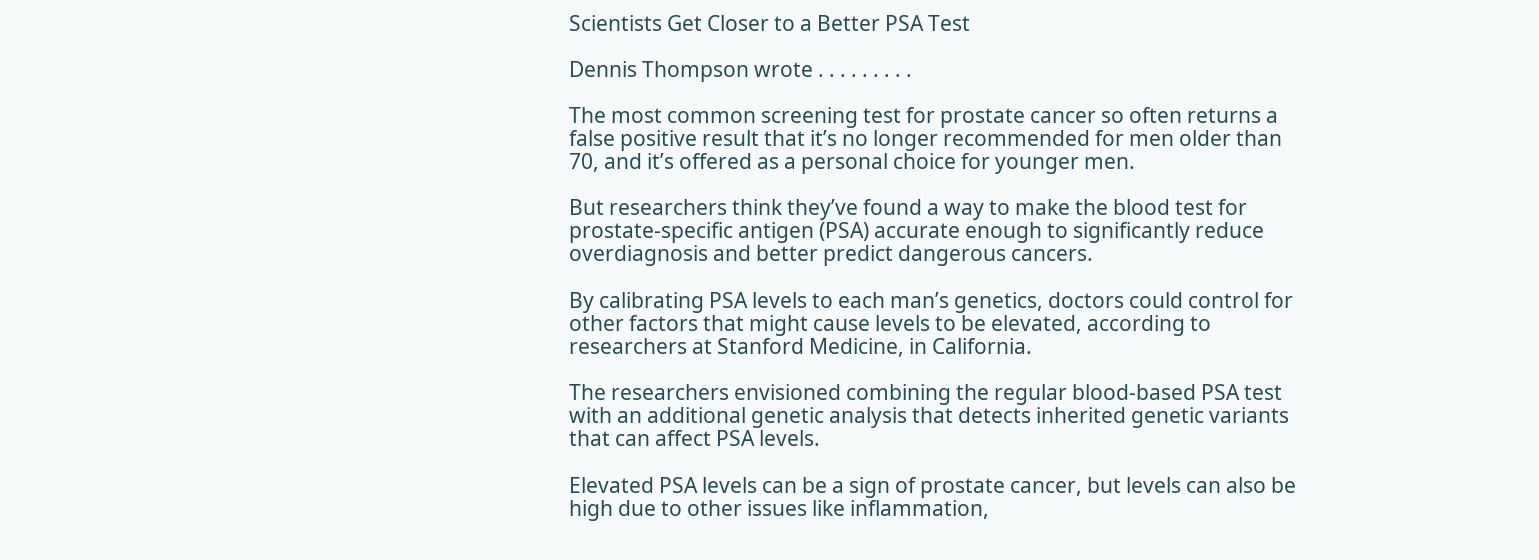Scientists Get Closer to a Better PSA Test

Dennis Thompson wrote . . . . . . . . .

The most common screening test for prostate cancer so often returns a false positive result that it’s no longer recommended for men older than 70, and it’s offered as a personal choice for younger men.

But researchers think they’ve found a way to make the blood test for prostate-specific antigen (PSA) accurate enough to significantly reduce overdiagnosis and better predict dangerous cancers.

By calibrating PSA levels to each man’s genetics, doctors could control for other factors that might cause levels to be elevated, according to researchers at Stanford Medicine, in California.

The researchers envisioned combining the regular blood-based PSA test with an additional genetic analysis that detects inherited genetic variants that can affect PSA levels.

Elevated PSA levels can be a sign of prostate cancer, but levels can also be high due to other issues like inflammation,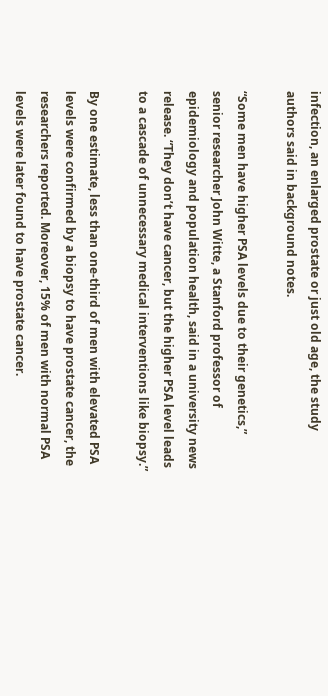infection, an enlarged prostate or just old age, the study authors said in background notes.

“Some men have higher PSA levels due to their genetics,” senior researcher John Witte, a Stanford professor of epidemiology and population health, said in a university news release. “They don’t have cancer, but the higher PSA level leads to a cascade of unnecessary medical interventions like biopsy.”

By one estimate, less than one-third of men with elevated PSA levels were confirmed by a biopsy to have prostate cancer, the researchers reported. Moreover, 15% of men with normal PSA levels were later found to have prostate cancer.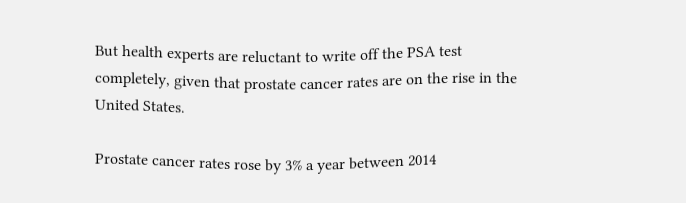But health experts are reluctant to write off the PSA test completely, given that prostate cancer rates are on the rise in the United States.

Prostate cancer rates rose by 3% a year between 2014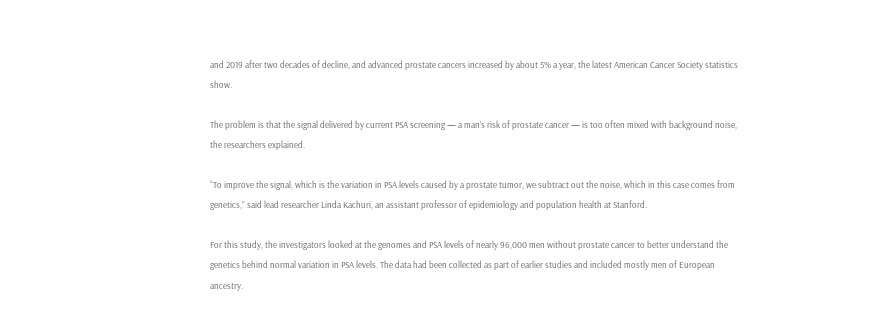and 2019 after two decades of decline, and advanced prostate cancers increased by about 5% a year, the latest American Cancer Society statistics show.

The problem is that the signal delivered by current PSA screening — a man’s risk of prostate cancer — is too often mixed with background noise, the researchers explained.

“To improve the signal, which is the variation in PSA levels caused by a prostate tumor, we subtract out the noise, which in this case comes from genetics,” said lead researcher Linda Kachuri, an assistant professor of epidemiology and population health at Stanford.

For this study, the investigators looked at the genomes and PSA levels of nearly 96,000 men without prostate cancer to better understand the genetics behind normal variation in PSA levels. The data had been collected as part of earlier studies and included mostly men of European ancestry.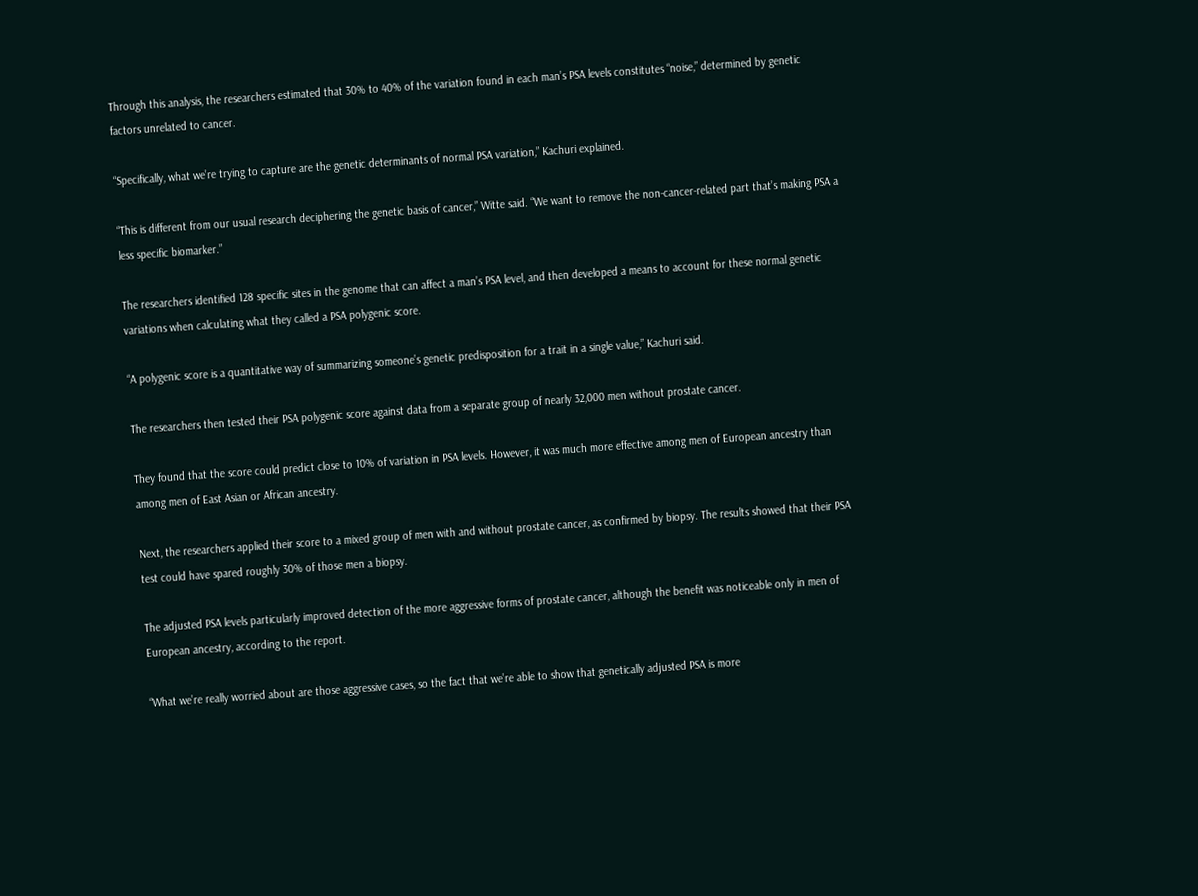Through this analysis, the researchers estimated that 30% to 40% of the variation found in each man’s PSA levels constitutes “noise,” determined by genetic factors unrelated to cancer.

“Specifically, what we’re trying to capture are the genetic determinants of normal PSA variation,” Kachuri explained.

“This is different from our usual research deciphering the genetic basis of cancer,” Witte said. “We want to remove the non-cancer-related part that’s making PSA a less specific biomarker.”

The researchers identified 128 specific sites in the genome that can affect a man’s PSA level, and then developed a means to account for these normal genetic variations when calculating what they called a PSA polygenic score.

“A polygenic score is a quantitative way of summarizing someone’s genetic predisposition for a trait in a single value,” Kachuri said.

The researchers then tested their PSA polygenic score against data from a separate group of nearly 32,000 men without prostate cancer.

They found that the score could predict close to 10% of variation in PSA levels. However, it was much more effective among men of European ancestry than among men of East Asian or African ancestry.

Next, the researchers applied their score to a mixed group of men with and without prostate cancer, as confirmed by biopsy. The results showed that their PSA test could have spared roughly 30% of those men a biopsy.

The adjusted PSA levels particularly improved detection of the more aggressive forms of prostate cancer, although the benefit was noticeable only in men of European ancestry, according to the report.

“What we’re really worried about are those aggressive cases, so the fact that we’re able to show that genetically adjusted PSA is more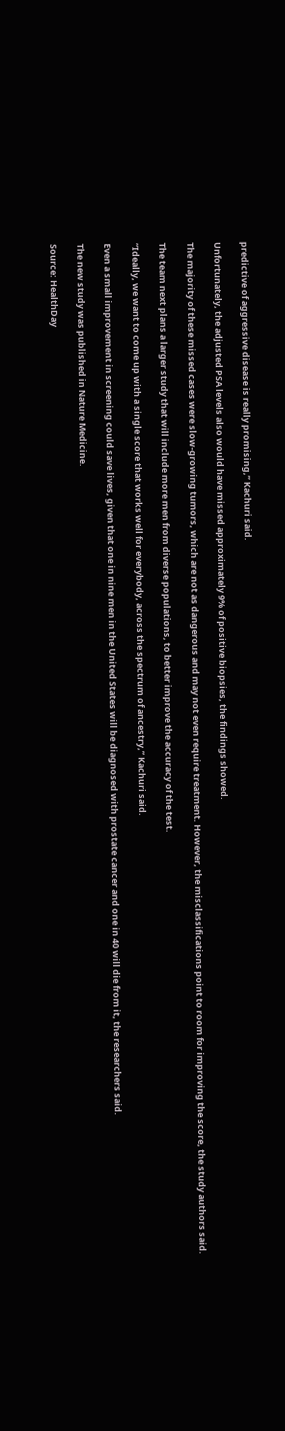predictive of aggressive disease is really promising,” Kachuri said.

Unfortunately, the adjusted PSA levels also would have missed approximately 9% of positive biopsies, the findings showed.

The majority of these missed cases were slow-growing tumors, which are not as dangerous and may not even require treatment. However, the misclassifications point to room for improving the score, the study authors said.

The team next plans a larger study that will include more men from diverse populations, to better improve the accuracy of the test.

“Ideally, we want to come up with a single score that works well for everybody, across the spectrum of ancestry,” Kachuri said.

Even a small improvement in screening could save lives, given that one in nine men in the United States will be diagnosed with prostate cancer and one in 40 will die from it, the researchers said.

The new study was published in Nature Medicine.

Source: HealthDay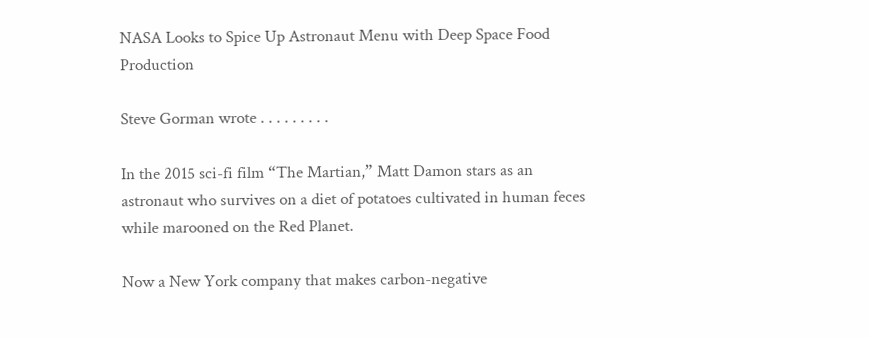NASA Looks to Spice Up Astronaut Menu with Deep Space Food Production

Steve Gorman wrote . . . . . . . . .

In the 2015 sci-fi film “The Martian,” Matt Damon stars as an astronaut who survives on a diet of potatoes cultivated in human feces while marooned on the Red Planet.

Now a New York company that makes carbon-negative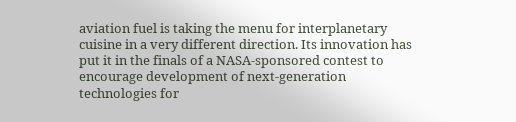aviation fuel is taking the menu for interplanetary cuisine in a very different direction. Its innovation has put it in the finals of a NASA-sponsored contest to encourage development of next-generation technologies for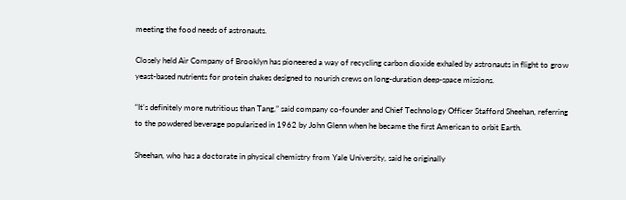meeting the food needs of astronauts.

Closely held Air Company of Brooklyn has pioneered a way of recycling carbon dioxide exhaled by astronauts in flight to grow yeast-based nutrients for protein shakes designed to nourish crews on long-duration deep-space missions.

“It’s definitely more nutritious than Tang,” said company co-founder and Chief Technology Officer Stafford Sheehan, referring to the powdered beverage popularized in 1962 by John Glenn when he became the first American to orbit Earth.

Sheehan, who has a doctorate in physical chemistry from Yale University, said he originally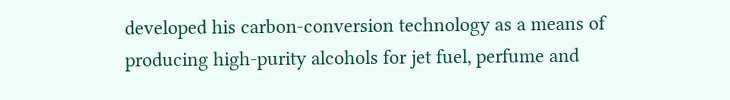developed his carbon-conversion technology as a means of producing high-purity alcohols for jet fuel, perfume and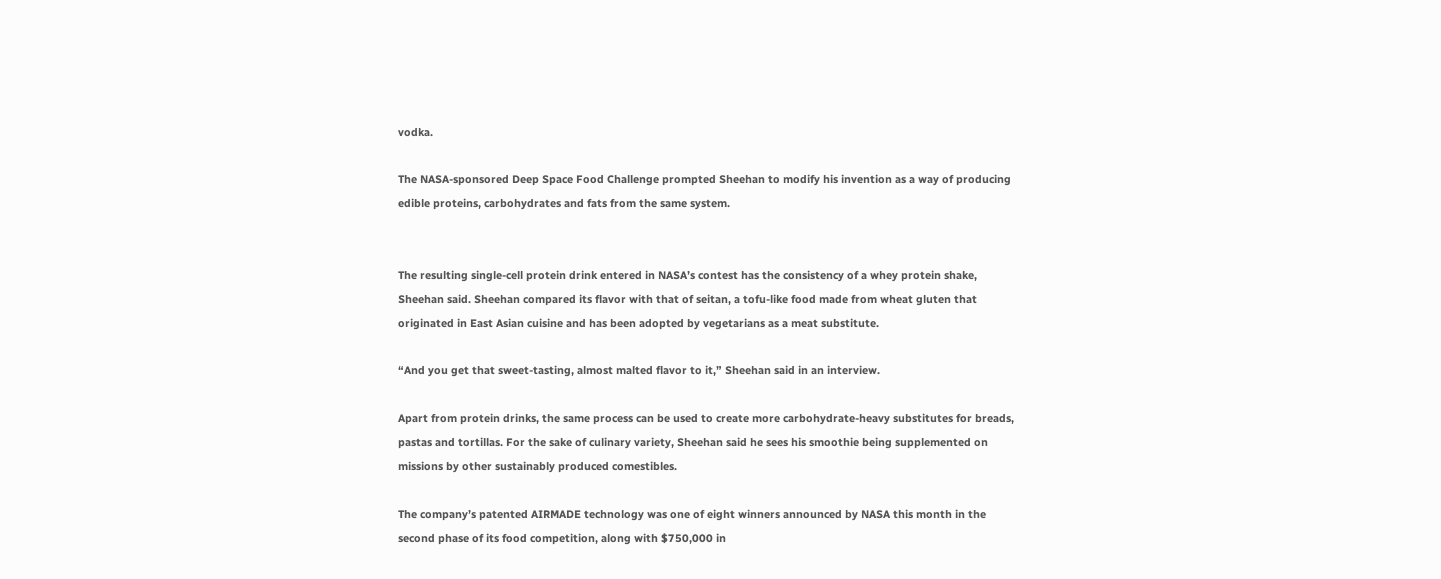vodka.

The NASA-sponsored Deep Space Food Challenge prompted Sheehan to modify his invention as a way of producing edible proteins, carbohydrates and fats from the same system.


The resulting single-cell protein drink entered in NASA’s contest has the consistency of a whey protein shake, Sheehan said. Sheehan compared its flavor with that of seitan, a tofu-like food made from wheat gluten that originated in East Asian cuisine and has been adopted by vegetarians as a meat substitute.

“And you get that sweet-tasting, almost malted flavor to it,” Sheehan said in an interview.

Apart from protein drinks, the same process can be used to create more carbohydrate-heavy substitutes for breads, pastas and tortillas. For the sake of culinary variety, Sheehan said he sees his smoothie being supplemented on missions by other sustainably produced comestibles.

The company’s patented AIRMADE technology was one of eight winners announced by NASA this month in the second phase of its food competition, along with $750,000 in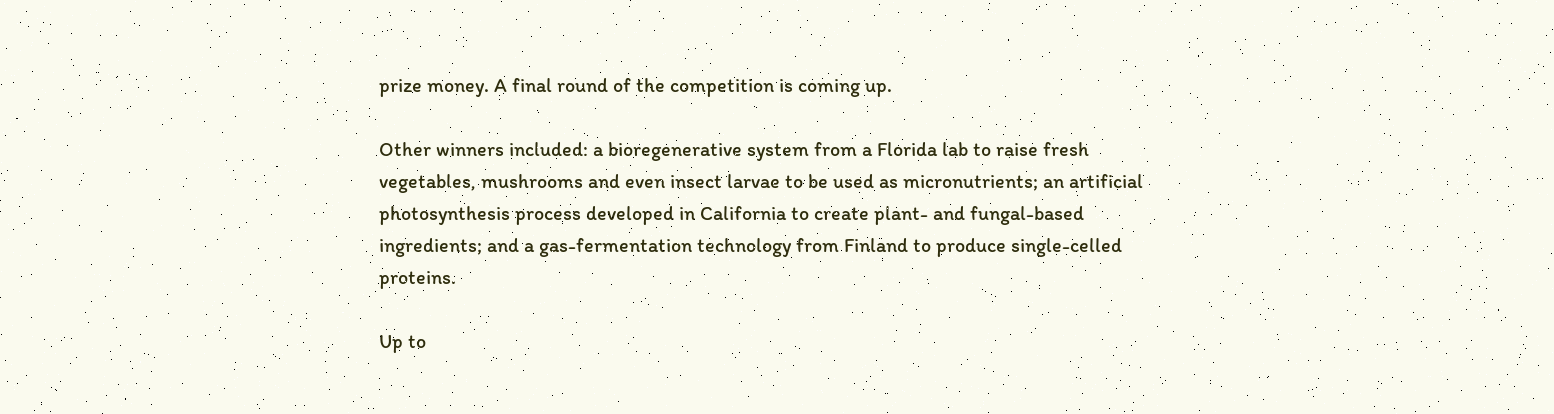prize money. A final round of the competition is coming up.

Other winners included: a bioregenerative system from a Florida lab to raise fresh vegetables, mushrooms and even insect larvae to be used as micronutrients; an artificial photosynthesis process developed in California to create plant- and fungal-based ingredients; and a gas-fermentation technology from Finland to produce single-celled proteins.

Up to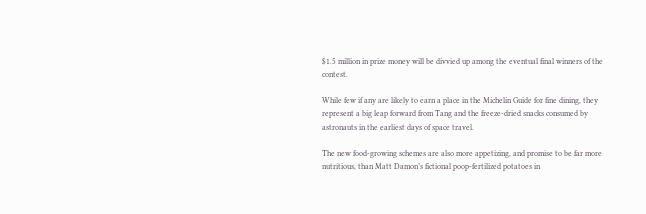$1.5 million in prize money will be divvied up among the eventual final winners of the contest.

While few if any are likely to earn a place in the Michelin Guide for fine dining, they represent a big leap forward from Tang and the freeze-dried snacks consumed by astronauts in the earliest days of space travel.

The new food-growing schemes are also more appetizing, and promise to be far more nutritious, than Matt Damon’s fictional poop-fertilized potatoes in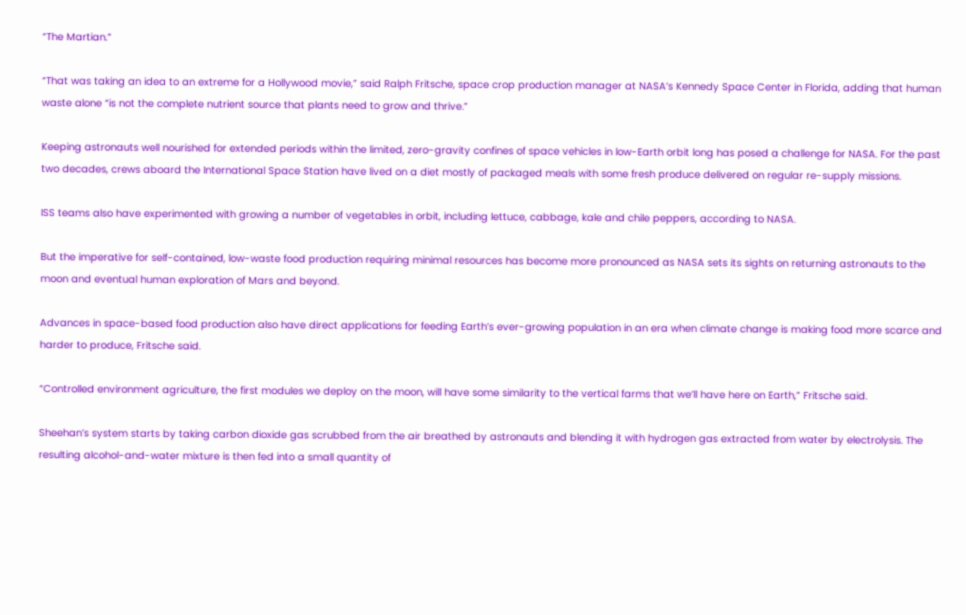“The Martian.”

“That was taking an idea to an extreme for a Hollywood movie,” said Ralph Fritsche, space crop production manager at NASA’s Kennedy Space Center in Florida, adding that human waste alone “is not the complete nutrient source that plants need to grow and thrive.”

Keeping astronauts well nourished for extended periods within the limited, zero-gravity confines of space vehicles in low-Earth orbit long has posed a challenge for NASA. For the past two decades, crews aboard the International Space Station have lived on a diet mostly of packaged meals with some fresh produce delivered on regular re-supply missions.

ISS teams also have experimented with growing a number of vegetables in orbit, including lettuce, cabbage, kale and chile peppers, according to NASA.

But the imperative for self-contained, low-waste food production requiring minimal resources has become more pronounced as NASA sets its sights on returning astronauts to the moon and eventual human exploration of Mars and beyond.

Advances in space-based food production also have direct applications for feeding Earth’s ever-growing population in an era when climate change is making food more scarce and harder to produce, Fritsche said.

“Controlled environment agriculture, the first modules we deploy on the moon, will have some similarity to the vertical farms that we’ll have here on Earth,” Fritsche said.

Sheehan’s system starts by taking carbon dioxide gas scrubbed from the air breathed by astronauts and blending it with hydrogen gas extracted from water by electrolysis. The resulting alcohol-and-water mixture is then fed into a small quantity of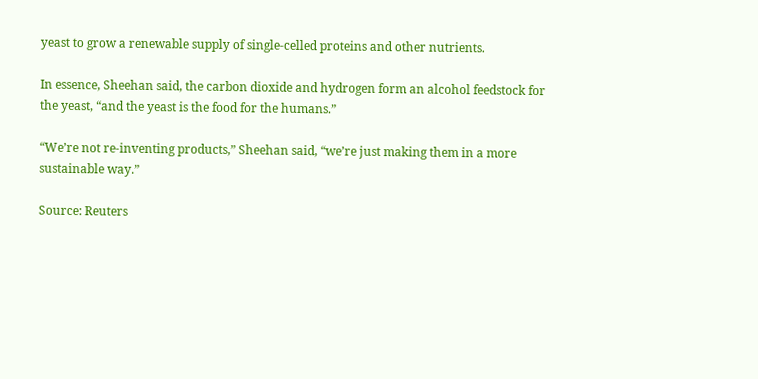yeast to grow a renewable supply of single-celled proteins and other nutrients.

In essence, Sheehan said, the carbon dioxide and hydrogen form an alcohol feedstock for the yeast, “and the yeast is the food for the humans.”

“We’re not re-inventing products,” Sheehan said, “we’re just making them in a more sustainable way.”

Source: Reuters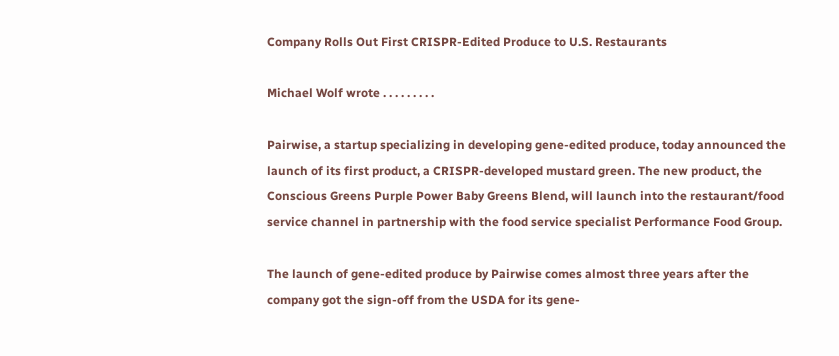Company Rolls Out First CRISPR-Edited Produce to U.S. Restaurants

Michael Wolf wrote . . . . . . . . .

Pairwise, a startup specializing in developing gene-edited produce, today announced the launch of its first product, a CRISPR-developed mustard green. The new product, the Conscious Greens Purple Power Baby Greens Blend, will launch into the restaurant/food service channel in partnership with the food service specialist Performance Food Group.

The launch of gene-edited produce by Pairwise comes almost three years after the company got the sign-off from the USDA for its gene-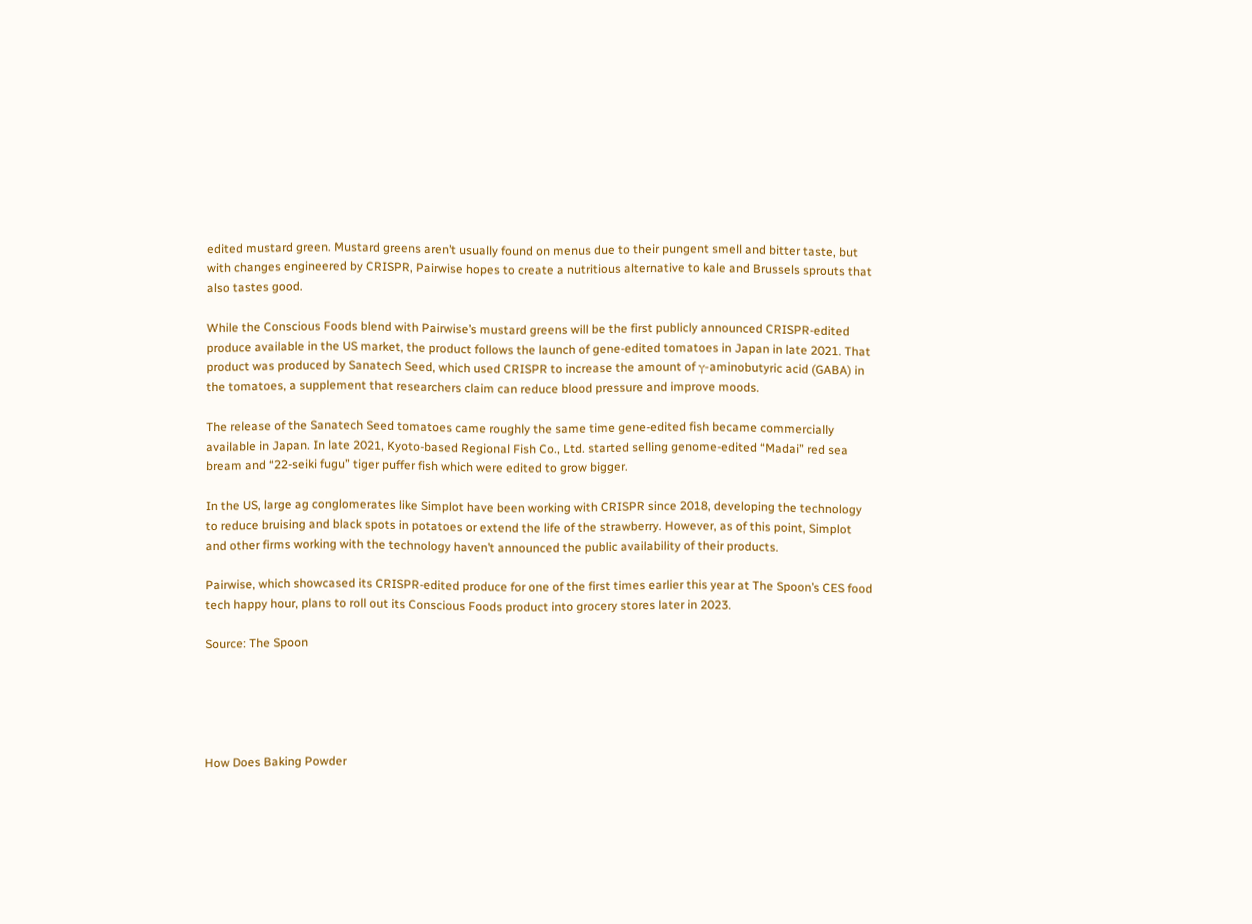edited mustard green. Mustard greens aren’t usually found on menus due to their pungent smell and bitter taste, but with changes engineered by CRISPR, Pairwise hopes to create a nutritious alternative to kale and Brussels sprouts that also tastes good.

While the Conscious Foods blend with Pairwise’s mustard greens will be the first publicly announced CRISPR-edited produce available in the US market, the product follows the launch of gene-edited tomatoes in Japan in late 2021. That product was produced by Sanatech Seed, which used CRISPR to increase the amount of γ-aminobutyric acid (GABA) in the tomatoes, a supplement that researchers claim can reduce blood pressure and improve moods.

The release of the Sanatech Seed tomatoes came roughly the same time gene-edited fish became commercially available in Japan. In late 2021, Kyoto-based Regional Fish Co., Ltd. started selling genome-edited “Madai” red sea bream and “22-seiki fugu” tiger puffer fish which were edited to grow bigger.

In the US, large ag conglomerates like Simplot have been working with CRISPR since 2018, developing the technology to reduce bruising and black spots in potatoes or extend the life of the strawberry. However, as of this point, Simplot and other firms working with the technology haven’t announced the public availability of their products.

Pairwise, which showcased its CRISPR-edited produce for one of the first times earlier this year at The Spoon’s CES food tech happy hour, plans to roll out its Conscious Foods product into grocery stores later in 2023.

Source: The Spoon





How Does Baking Powder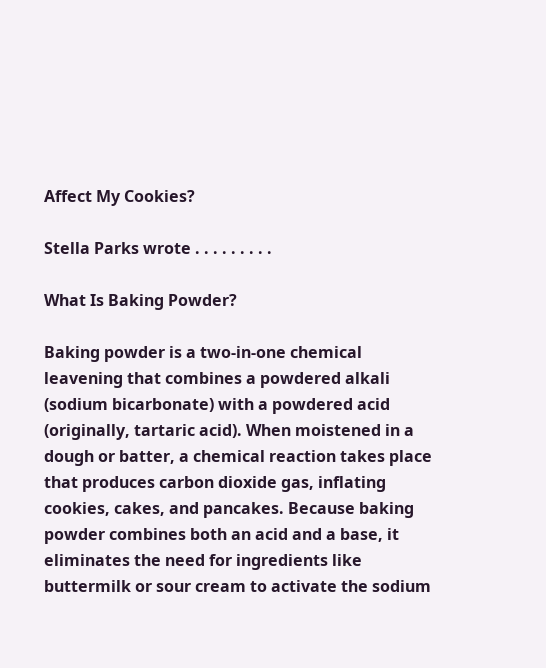Affect My Cookies?

Stella Parks wrote . . . . . . . . .

What Is Baking Powder?

Baking powder is a two-in-one chemical leavening that combines a powdered alkali (sodium bicarbonate) with a powdered acid (originally, tartaric acid). When moistened in a dough or batter, a chemical reaction takes place that produces carbon dioxide gas, inflating cookies, cakes, and pancakes. Because baking powder combines both an acid and a base, it eliminates the need for ingredients like buttermilk or sour cream to activate the sodium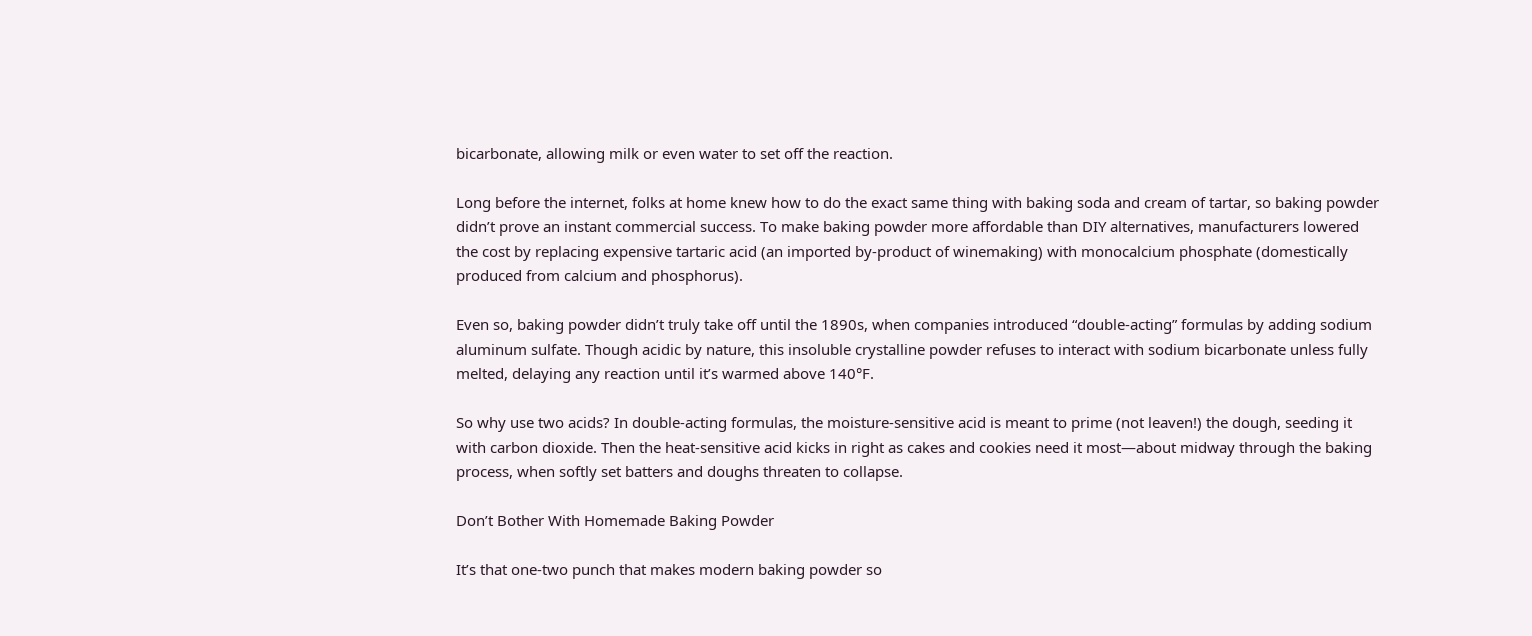bicarbonate, allowing milk or even water to set off the reaction.

Long before the internet, folks at home knew how to do the exact same thing with baking soda and cream of tartar, so baking powder didn’t prove an instant commercial success. To make baking powder more affordable than DIY alternatives, manufacturers lowered the cost by replacing expensive tartaric acid (an imported by-product of winemaking) with monocalcium phosphate (domestically produced from calcium and phosphorus).

Even so, baking powder didn’t truly take off until the 1890s, when companies introduced “double-acting” formulas by adding sodium aluminum sulfate. Though acidic by nature, this insoluble crystalline powder refuses to interact with sodium bicarbonate unless fully melted, delaying any reaction until it’s warmed above 140°F.

So why use two acids? In double-acting formulas, the moisture-sensitive acid is meant to prime (not leaven!) the dough, seeding it with carbon dioxide. Then the heat-sensitive acid kicks in right as cakes and cookies need it most—about midway through the baking process, when softly set batters and doughs threaten to collapse.

Don’t Bother With Homemade Baking Powder

It’s that one-two punch that makes modern baking powder so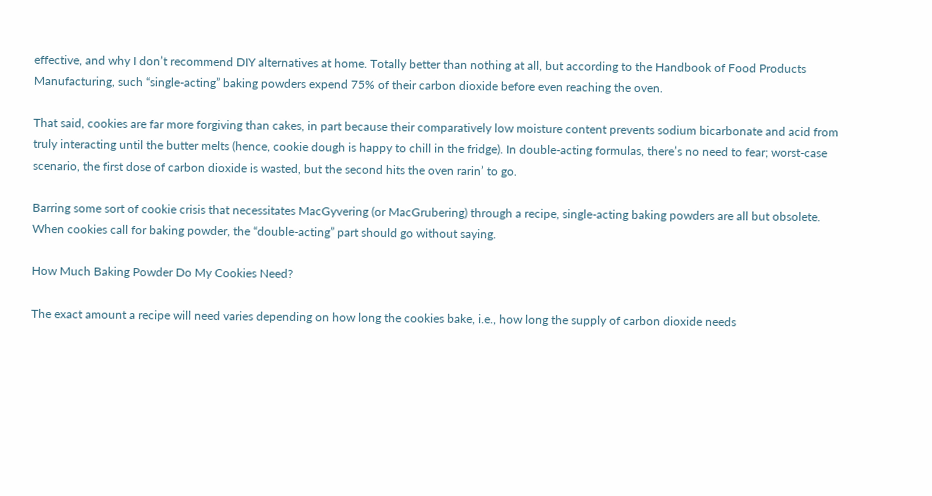effective, and why I don’t recommend DIY alternatives at home. Totally better than nothing at all, but according to the Handbook of Food Products Manufacturing, such “single-acting” baking powders expend 75% of their carbon dioxide before even reaching the oven.

That said, cookies are far more forgiving than cakes, in part because their comparatively low moisture content prevents sodium bicarbonate and acid from truly interacting until the butter melts (hence, cookie dough is happy to chill in the fridge). In double-acting formulas, there’s no need to fear; worst-case scenario, the first dose of carbon dioxide is wasted, but the second hits the oven rarin’ to go.

Barring some sort of cookie crisis that necessitates MacGyvering (or MacGrubering) through a recipe, single-acting baking powders are all but obsolete. When cookies call for baking powder, the “double-acting” part should go without saying.

How Much Baking Powder Do My Cookies Need?

The exact amount a recipe will need varies depending on how long the cookies bake, i.e., how long the supply of carbon dioxide needs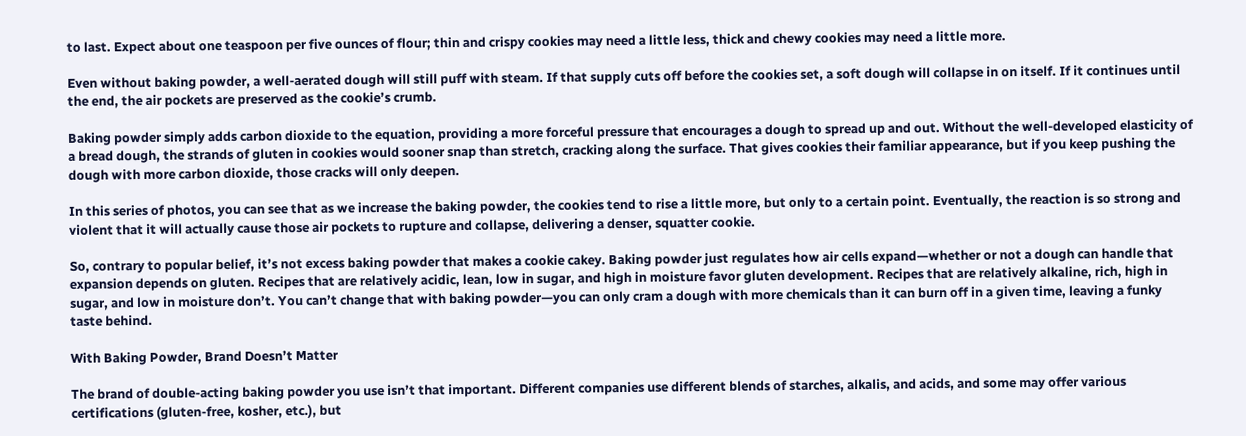to last. Expect about one teaspoon per five ounces of flour; thin and crispy cookies may need a little less, thick and chewy cookies may need a little more.

Even without baking powder, a well-aerated dough will still puff with steam. If that supply cuts off before the cookies set, a soft dough will collapse in on itself. If it continues until the end, the air pockets are preserved as the cookie’s crumb.

Baking powder simply adds carbon dioxide to the equation, providing a more forceful pressure that encourages a dough to spread up and out. Without the well-developed elasticity of a bread dough, the strands of gluten in cookies would sooner snap than stretch, cracking along the surface. That gives cookies their familiar appearance, but if you keep pushing the dough with more carbon dioxide, those cracks will only deepen.

In this series of photos, you can see that as we increase the baking powder, the cookies tend to rise a little more, but only to a certain point. Eventually, the reaction is so strong and violent that it will actually cause those air pockets to rupture and collapse, delivering a denser, squatter cookie.

So, contrary to popular belief, it’s not excess baking powder that makes a cookie cakey. Baking powder just regulates how air cells expand—whether or not a dough can handle that expansion depends on gluten. Recipes that are relatively acidic, lean, low in sugar, and high in moisture favor gluten development. Recipes that are relatively alkaline, rich, high in sugar, and low in moisture don’t. You can’t change that with baking powder—you can only cram a dough with more chemicals than it can burn off in a given time, leaving a funky taste behind.

With Baking Powder, Brand Doesn’t Matter

The brand of double-acting baking powder you use isn’t that important. Different companies use different blends of starches, alkalis, and acids, and some may offer various certifications (gluten-free, kosher, etc.), but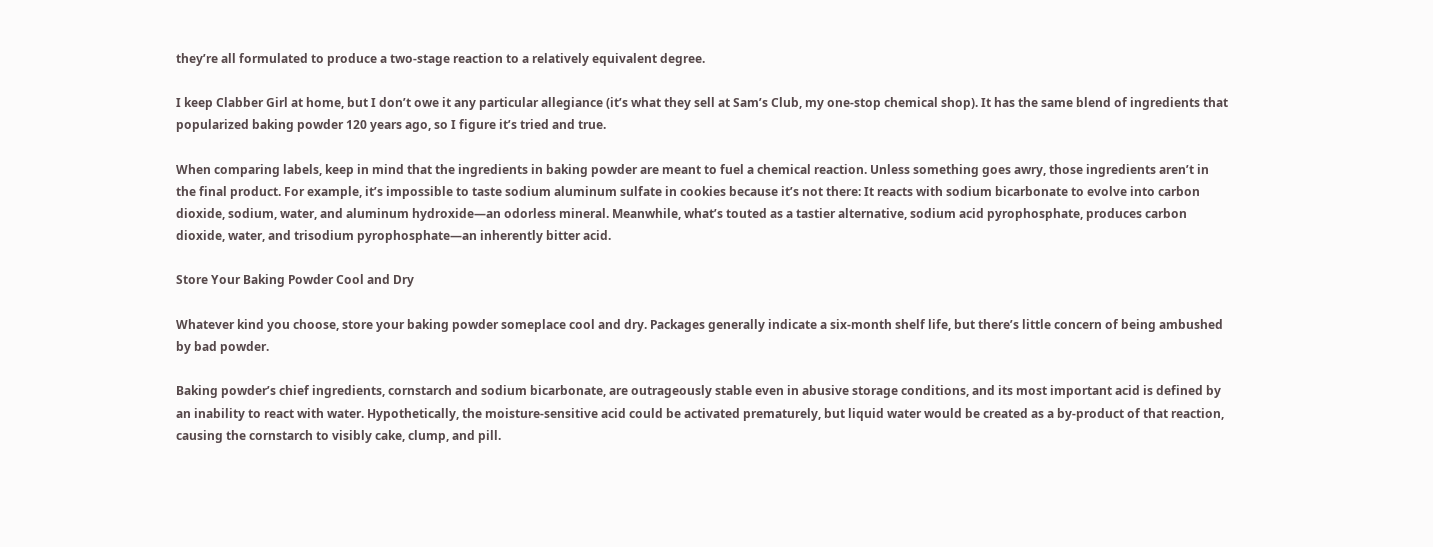they’re all formulated to produce a two-stage reaction to a relatively equivalent degree.

I keep Clabber Girl at home, but I don’t owe it any particular allegiance (it’s what they sell at Sam’s Club, my one-stop chemical shop). It has the same blend of ingredients that popularized baking powder 120 years ago, so I figure it’s tried and true.

When comparing labels, keep in mind that the ingredients in baking powder are meant to fuel a chemical reaction. Unless something goes awry, those ingredients aren’t in the final product. For example, it’s impossible to taste sodium aluminum sulfate in cookies because it’s not there: It reacts with sodium bicarbonate to evolve into carbon dioxide, sodium, water, and aluminum hydroxide—an odorless mineral. Meanwhile, what’s touted as a tastier alternative, sodium acid pyrophosphate, produces carbon dioxide, water, and trisodium pyrophosphate—an inherently bitter acid.

Store Your Baking Powder Cool and Dry

Whatever kind you choose, store your baking powder someplace cool and dry. Packages generally indicate a six-month shelf life, but there’s little concern of being ambushed by bad powder.

Baking powder’s chief ingredients, cornstarch and sodium bicarbonate, are outrageously stable even in abusive storage conditions, and its most important acid is defined by an inability to react with water. Hypothetically, the moisture-sensitive acid could be activated prematurely, but liquid water would be created as a by-product of that reaction, causing the cornstarch to visibly cake, clump, and pill.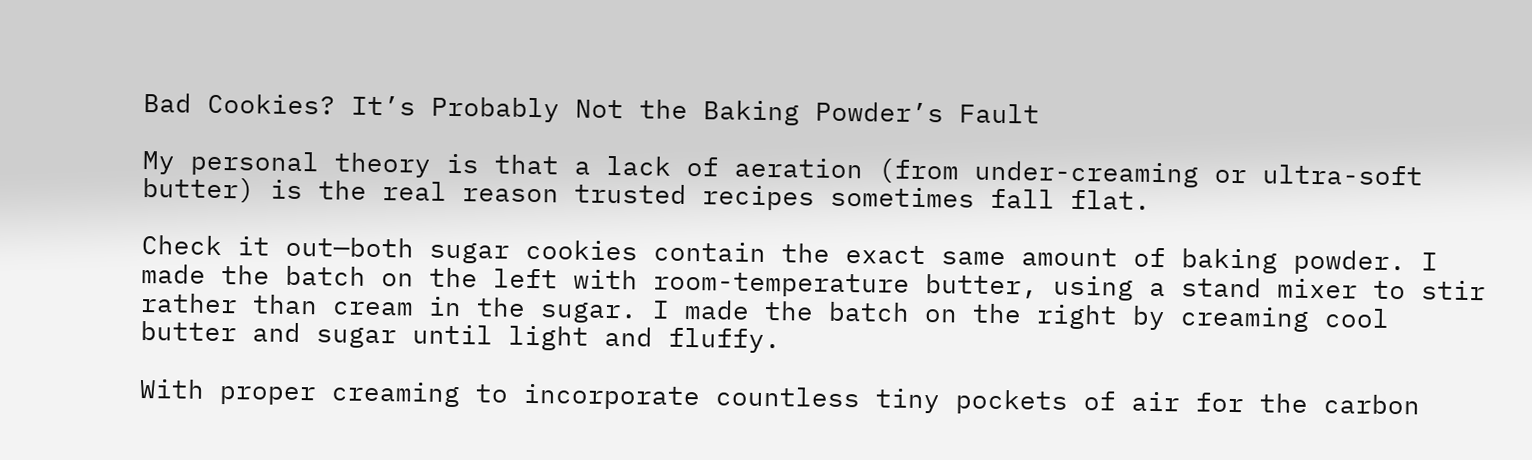Bad Cookies? It’s Probably Not the Baking Powder’s Fault

My personal theory is that a lack of aeration (from under-creaming or ultra-soft butter) is the real reason trusted recipes sometimes fall flat.

Check it out—both sugar cookies contain the exact same amount of baking powder. I made the batch on the left with room-temperature butter, using a stand mixer to stir rather than cream in the sugar. I made the batch on the right by creaming cool butter and sugar until light and fluffy.

With proper creaming to incorporate countless tiny pockets of air for the carbon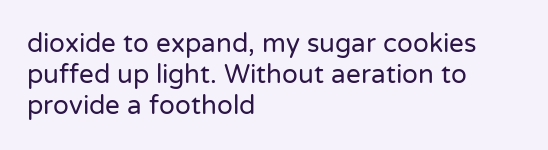dioxide to expand, my sugar cookies puffed up light. Without aeration to provide a foothold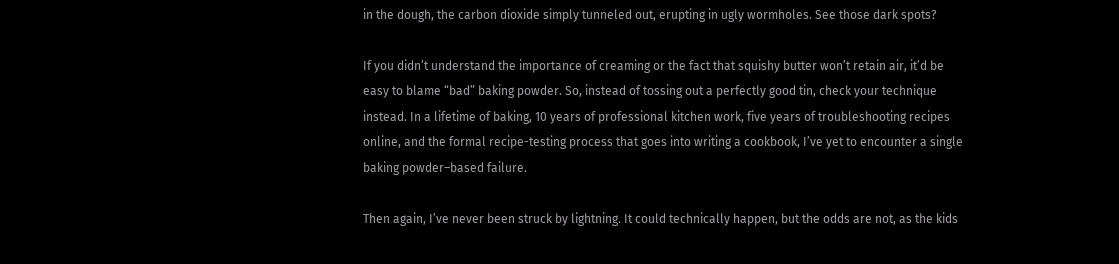in the dough, the carbon dioxide simply tunneled out, erupting in ugly wormholes. See those dark spots?

If you didn’t understand the importance of creaming or the fact that squishy butter won’t retain air, it’d be easy to blame “bad” baking powder. So, instead of tossing out a perfectly good tin, check your technique instead. In a lifetime of baking, 10 years of professional kitchen work, five years of troubleshooting recipes online, and the formal recipe-testing process that goes into writing a cookbook, I’ve yet to encounter a single baking powder–based failure.

Then again, I’ve never been struck by lightning. It could technically happen, but the odds are not, as the kids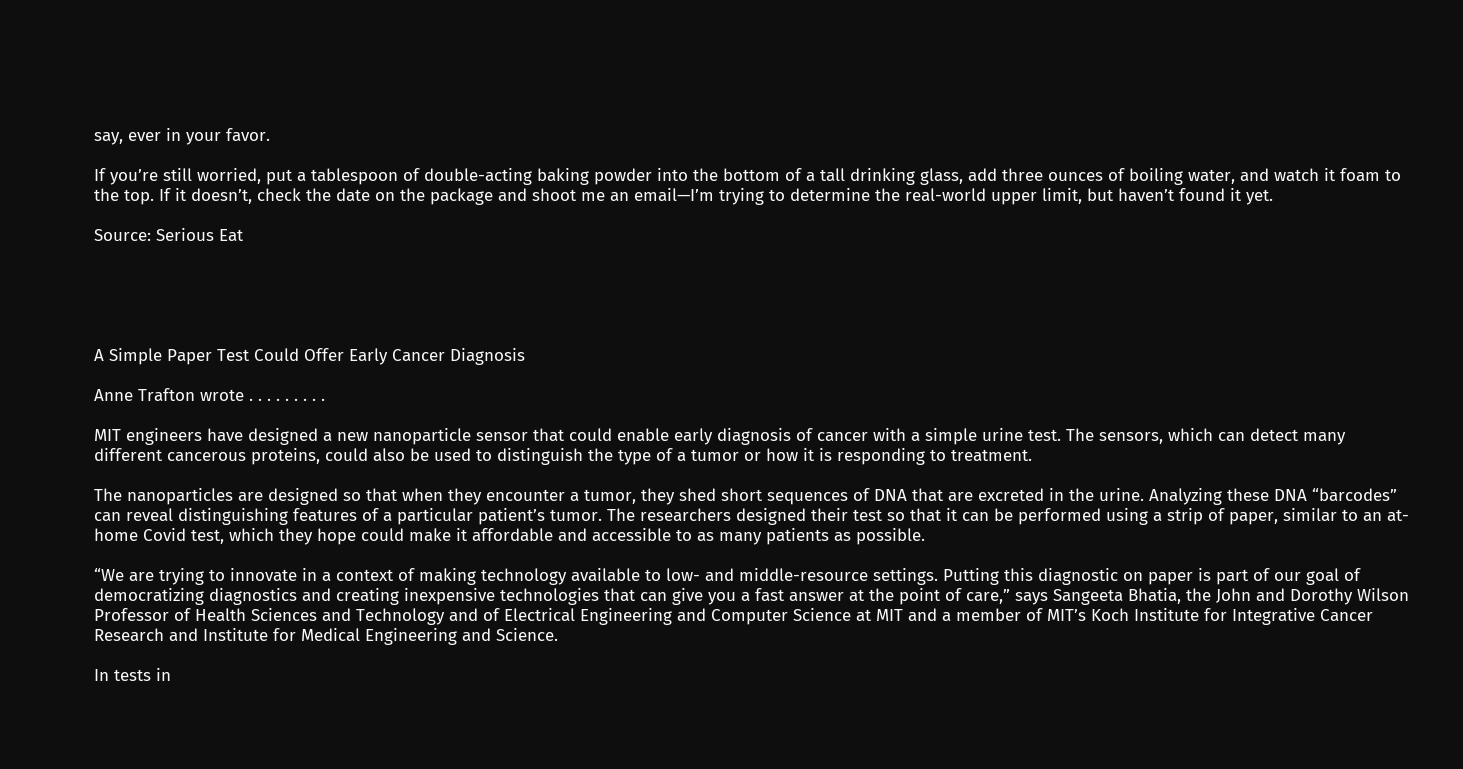say, ever in your favor.

If you’re still worried, put a tablespoon of double-acting baking powder into the bottom of a tall drinking glass, add three ounces of boiling water, and watch it foam to the top. If it doesn’t, check the date on the package and shoot me an email—I’m trying to determine the real-world upper limit, but haven’t found it yet.

Source: Serious Eat





A Simple Paper Test Could Offer Early Cancer Diagnosis

Anne Trafton wrote . . . . . . . . .

MIT engineers have designed a new nanoparticle sensor that could enable early diagnosis of cancer with a simple urine test. The sensors, which can detect many different cancerous proteins, could also be used to distinguish the type of a tumor or how it is responding to treatment.

The nanoparticles are designed so that when they encounter a tumor, they shed short sequences of DNA that are excreted in the urine. Analyzing these DNA “barcodes” can reveal distinguishing features of a particular patient’s tumor. The researchers designed their test so that it can be performed using a strip of paper, similar to an at-home Covid test, which they hope could make it affordable and accessible to as many patients as possible.

“We are trying to innovate in a context of making technology available to low- and middle-resource settings. Putting this diagnostic on paper is part of our goal of democratizing diagnostics and creating inexpensive technologies that can give you a fast answer at the point of care,” says Sangeeta Bhatia, the John and Dorothy Wilson Professor of Health Sciences and Technology and of Electrical Engineering and Computer Science at MIT and a member of MIT’s Koch Institute for Integrative Cancer Research and Institute for Medical Engineering and Science.

In tests in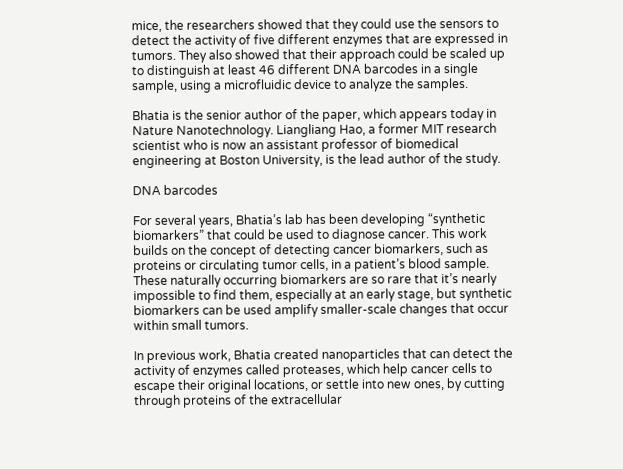mice, the researchers showed that they could use the sensors to detect the activity of five different enzymes that are expressed in tumors. They also showed that their approach could be scaled up to distinguish at least 46 different DNA barcodes in a single sample, using a microfluidic device to analyze the samples.

Bhatia is the senior author of the paper, which appears today in Nature Nanotechnology. Liangliang Hao, a former MIT research scientist who is now an assistant professor of biomedical engineering at Boston University, is the lead author of the study.

DNA barcodes

For several years, Bhatia’s lab has been developing “synthetic biomarkers” that could be used to diagnose cancer. This work builds on the concept of detecting cancer biomarkers, such as proteins or circulating tumor cells, in a patient’s blood sample. These naturally occurring biomarkers are so rare that it’s nearly impossible to find them, especially at an early stage, but synthetic biomarkers can be used amplify smaller-scale changes that occur within small tumors.

In previous work, Bhatia created nanoparticles that can detect the activity of enzymes called proteases, which help cancer cells to escape their original locations, or settle into new ones, by cutting through proteins of the extracellular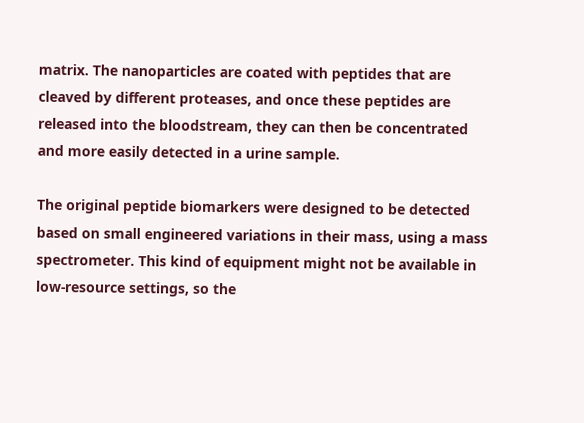matrix. The nanoparticles are coated with peptides that are cleaved by different proteases, and once these peptides are released into the bloodstream, they can then be concentrated and more easily detected in a urine sample.

The original peptide biomarkers were designed to be detected based on small engineered variations in their mass, using a mass spectrometer. This kind of equipment might not be available in low-resource settings, so the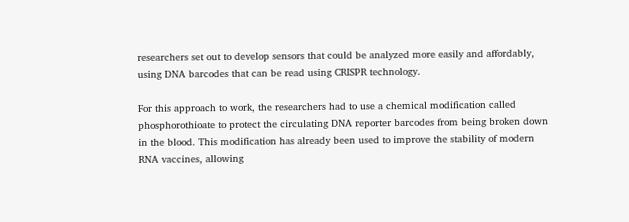researchers set out to develop sensors that could be analyzed more easily and affordably, using DNA barcodes that can be read using CRISPR technology.

For this approach to work, the researchers had to use a chemical modification called phosphorothioate to protect the circulating DNA reporter barcodes from being broken down in the blood. This modification has already been used to improve the stability of modern RNA vaccines, allowing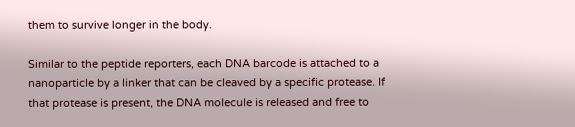them to survive longer in the body.

Similar to the peptide reporters, each DNA barcode is attached to a nanoparticle by a linker that can be cleaved by a specific protease. If that protease is present, the DNA molecule is released and free to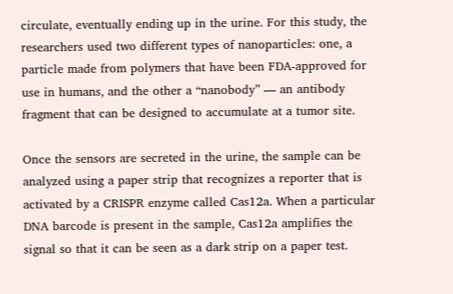circulate, eventually ending up in the urine. For this study, the researchers used two different types of nanoparticles: one, a particle made from polymers that have been FDA-approved for use in humans, and the other a “nanobody” — an antibody fragment that can be designed to accumulate at a tumor site.

Once the sensors are secreted in the urine, the sample can be analyzed using a paper strip that recognizes a reporter that is activated by a CRISPR enzyme called Cas12a. When a particular DNA barcode is present in the sample, Cas12a amplifies the signal so that it can be seen as a dark strip on a paper test.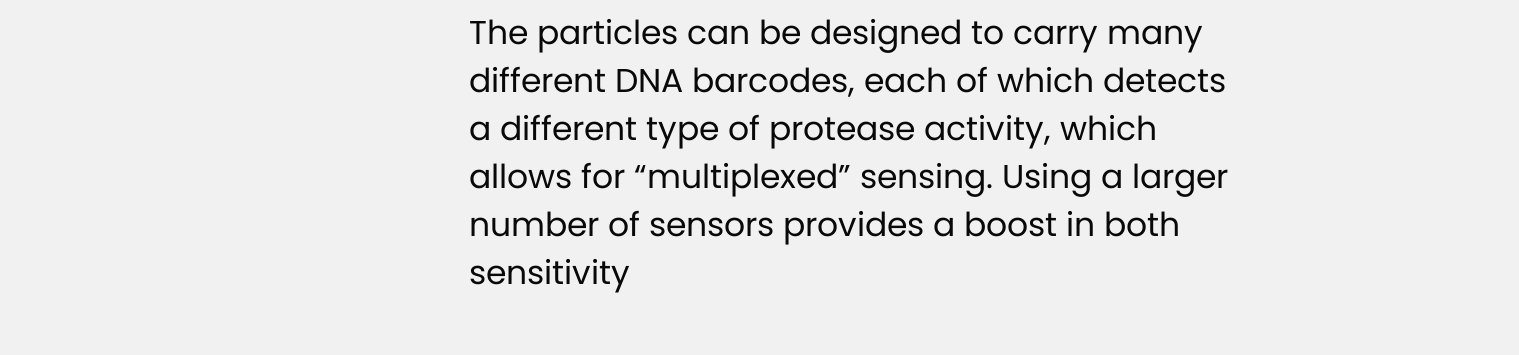The particles can be designed to carry many different DNA barcodes, each of which detects a different type of protease activity, which allows for “multiplexed” sensing. Using a larger number of sensors provides a boost in both sensitivity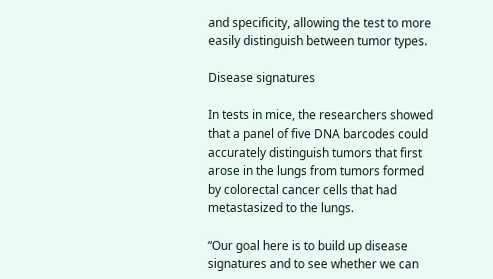and specificity, allowing the test to more easily distinguish between tumor types.

Disease signatures

In tests in mice, the researchers showed that a panel of five DNA barcodes could accurately distinguish tumors that first arose in the lungs from tumors formed by colorectal cancer cells that had metastasized to the lungs.

“Our goal here is to build up disease signatures and to see whether we can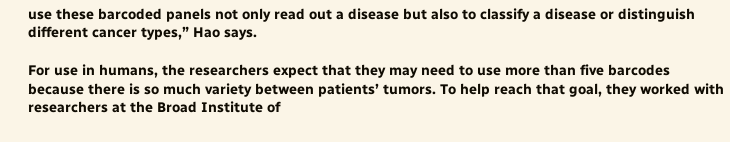use these barcoded panels not only read out a disease but also to classify a disease or distinguish different cancer types,” Hao says.

For use in humans, the researchers expect that they may need to use more than five barcodes because there is so much variety between patients’ tumors. To help reach that goal, they worked with researchers at the Broad Institute of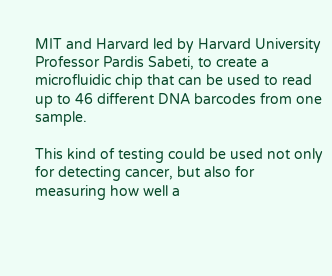MIT and Harvard led by Harvard University Professor Pardis Sabeti, to create a microfluidic chip that can be used to read up to 46 different DNA barcodes from one sample.

This kind of testing could be used not only for detecting cancer, but also for measuring how well a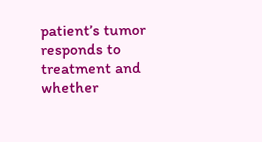patient’s tumor responds to treatment and whether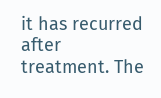it has recurred after treatment. The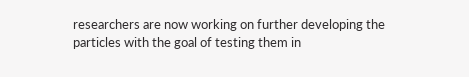researchers are now working on further developing the particles with the goal of testing them in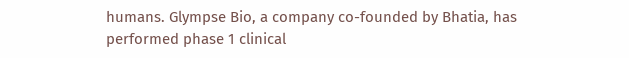humans. Glympse Bio, a company co-founded by Bhatia, has performed phase 1 clinical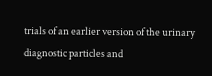trials of an earlier version of the urinary diagnostic particles and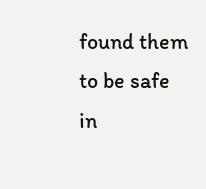found them to be safe in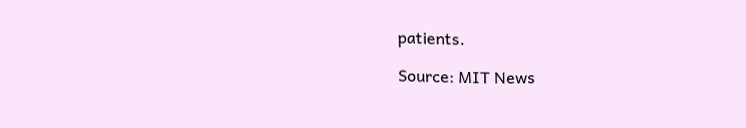patients.

Source: MIT News